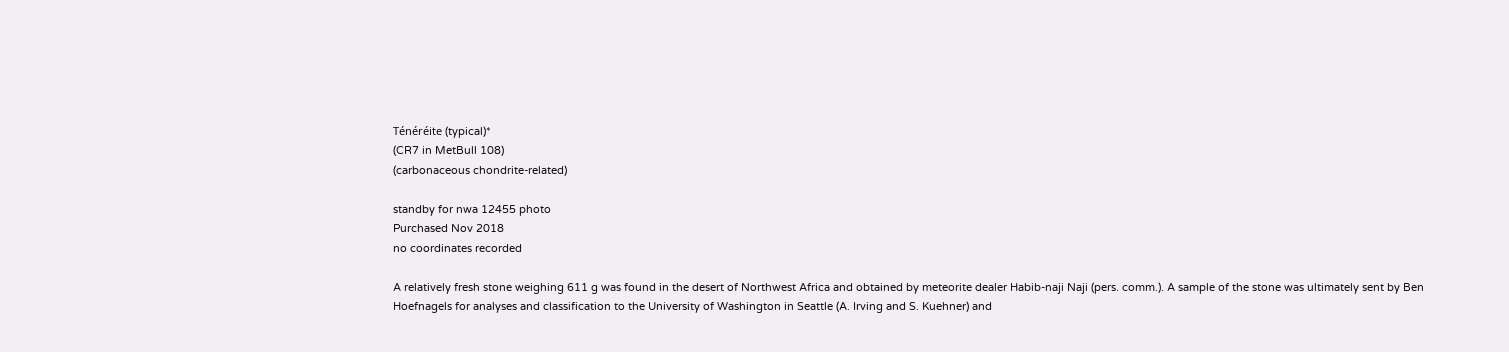Ténéréite (typical)*
(CR7 in MetBull 108)
(carbonaceous chondrite-related)

standby for nwa 12455 photo
Purchased Nov 2018
no coordinates recorded

A relatively fresh stone weighing 611 g was found in the desert of Northwest Africa and obtained by meteorite dealer Habib-naji Naji (pers. comm.). A sample of the stone was ultimately sent by Ben Hoefnagels for analyses and classification to the University of Washington in Seattle (A. Irving and S. Kuehner) and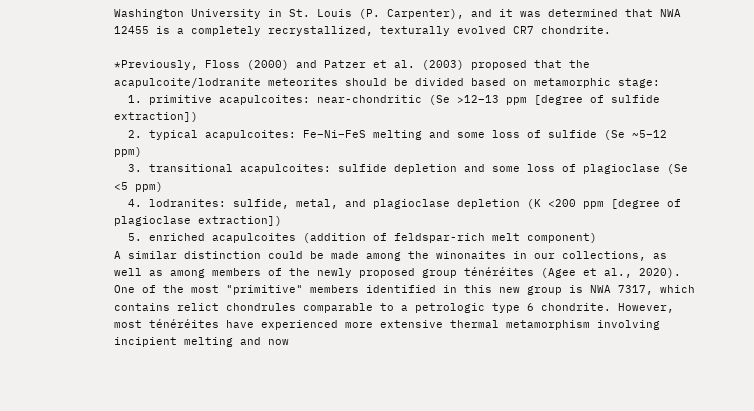Washington University in St. Louis (P. Carpenter), and it was determined that NWA 12455 is a completely recrystallized, texturally evolved CR7 chondrite.

*Previously, Floss (2000) and Patzer et al. (2003) proposed that the acapulcoite/lodranite meteorites should be divided based on metamorphic stage:
  1. primitive acapulcoites: near-chondritic (Se >12–13 ppm [degree of sulfide extraction])
  2. typical acapulcoites: Fe–Ni–FeS melting and some loss of sulfide (Se ~5–12 ppm)
  3. transitional acapulcoites: sulfide depletion and some loss of plagioclase (Se <5 ppm)
  4. lodranites: sulfide, metal, and plagioclase depletion (K <200 ppm [degree of plagioclase extraction])
  5. enriched acapulcoites (addition of feldspar-rich melt component)
A similar distinction could be made among the winonaites in our collections, as well as among members of the newly proposed group ténéréites (Agee et al., 2020). One of the most "primitive" members identified in this new group is NWA 7317, which contains relict chondrules comparable to a petrologic type 6 chondrite. However, most ténéréites have experienced more extensive thermal metamorphism involving incipient melting and now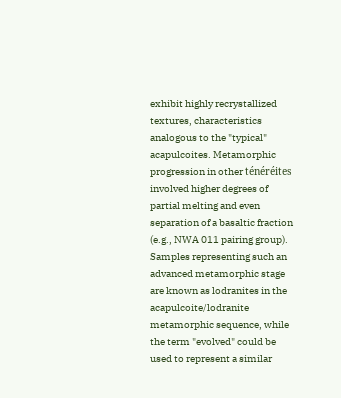exhibit highly recrystallized textures, characteristics analogous to the "typical" acapulcoites. Metamorphic progression in other ténéréites involved higher degrees of partial melting and even separation of a basaltic fraction (e.g., NWA 011 pairing group). Samples representing such an advanced metamorphic stage are known as lodranites in the acapulcoite/lodranite metamorphic sequence, while the term "evolved" could be used to represent a similar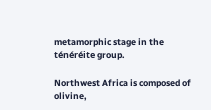metamorphic stage in the ténéréite group.

Northwest Africa is composed of olivine,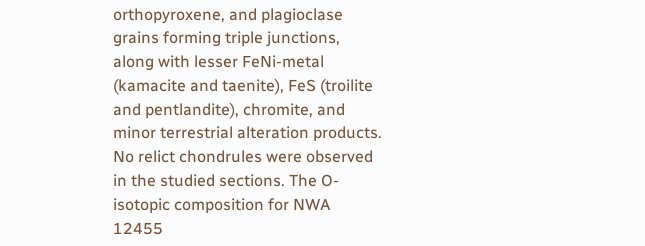orthopyroxene, and plagioclase grains forming triple junctions, along with lesser FeNi-metal (kamacite and taenite), FeS (troilite and pentlandite), chromite, and minor terrestrial alteration products. No relict chondrules were observed in the studied sections. The O-isotopic composition for NWA 12455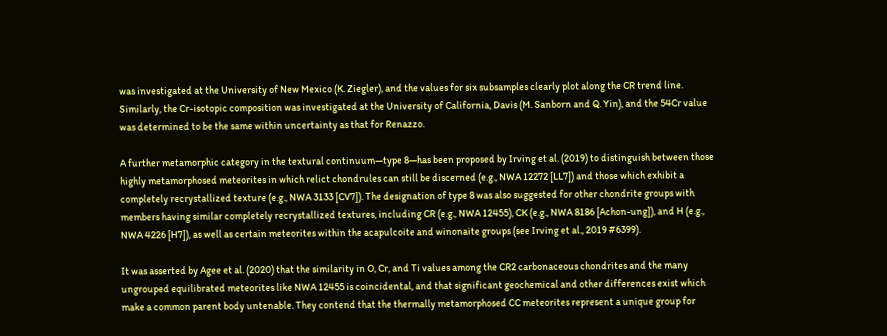was investigated at the University of New Mexico (K. Ziegler), and the values for six subsamples clearly plot along the CR trend line. Similarly, the Cr-isotopic composition was investigated at the University of California, Davis (M. Sanborn and Q. Yin), and the 54Cr value was determined to be the same within uncertainty as that for Renazzo.

A further metamorphic category in the textural continuum—type 8—has been proposed by Irving et al. (2019) to distinguish between those highly metamorphosed meteorites in which relict chondrules can still be discerned (e.g., NWA 12272 [LL7]) and those which exhibit a completely recrystallized texture (e.g., NWA 3133 [CV7]). The designation of type 8 was also suggested for other chondrite groups with members having similar completely recrystallized textures, including CR (e.g., NWA 12455), CK (e.g., NWA 8186 [Achon-ung]), and H (e.g., NWA 4226 [H7]), as well as certain meteorites within the acapulcoite and winonaite groups (see Irving et al., 2019 #6399).

It was asserted by Agee et al. (2020) that the similarity in O, Cr, and Ti values among the CR2 carbonaceous chondrites and the many ungrouped equilibrated meteorites like NWA 12455 is coincidental, and that significant geochemical and other differences exist which make a common parent body untenable. They contend that the thermally metamorphosed CC meteorites represent a unique group for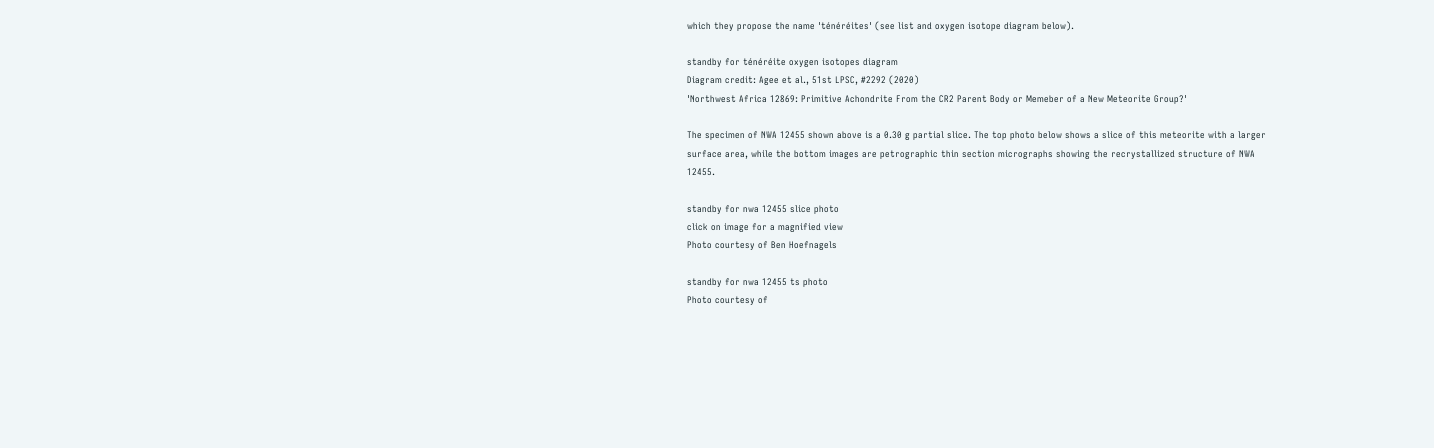which they propose the name 'ténéréites' (see list and oxygen isotope diagram below).

standby for ténéréite oxygen isotopes diagram
Diagram credit: Agee et al., 51st LPSC, #2292 (2020)
'Northwest Africa 12869: Primitive Achondrite From the CR2 Parent Body or Memeber of a New Meteorite Group?'

The specimen of NWA 12455 shown above is a 0.30 g partial slice. The top photo below shows a slice of this meteorite with a larger surface area, while the bottom images are petrographic thin section micrographs showing the recrystallized structure of NWA 12455.

standby for nwa 12455 slice photo
click on image for a magnified view
Photo courtesy of Ben Hoefnagels

standby for nwa 12455 ts photo
Photo courtesy of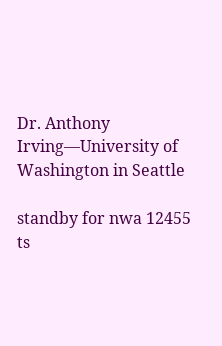Dr. Anthony Irving—University of Washington in Seattle

standby for nwa 12455 ts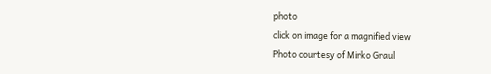photo
click on image for a magnified view
Photo courtesy of Mirko Graul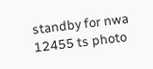standby for nwa 12455 ts photo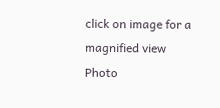click on image for a magnified view
Photo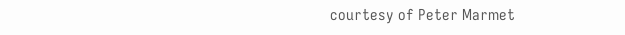courtesy of Peter Marmet